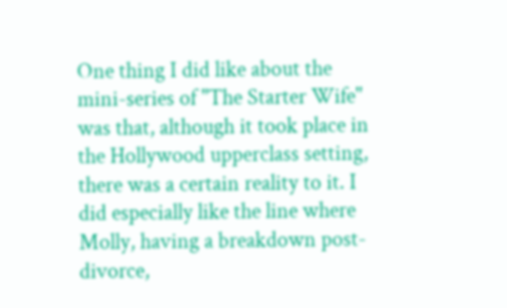One thing I did like about the mini-series of "The Starter Wife" was that, although it took place in the Hollywood upperclass setting, there was a certain reality to it. I did especially like the line where Molly, having a breakdown post-divorce,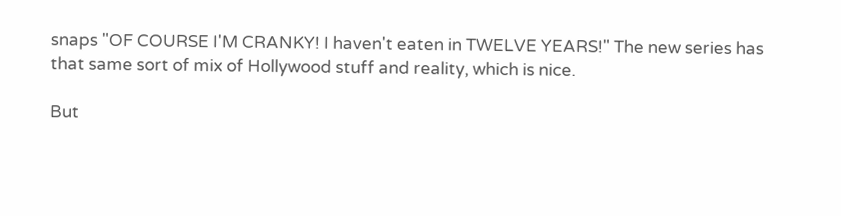snaps "OF COURSE I'M CRANKY! I haven't eaten in TWELVE YEARS!" The new series has that same sort of mix of Hollywood stuff and reality, which is nice.

But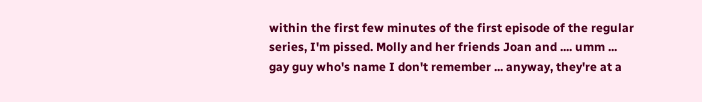within the first few minutes of the first episode of the regular series, I'm pissed. Molly and her friends Joan and .... umm ... gay guy who's name I don't remember ... anyway, they're at a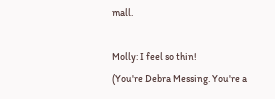mall.

Molly: I feel so thin!
(You're Debra Messing. You're a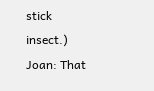stick insect.)
Joan: That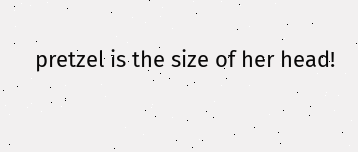pretzel is the size of her head!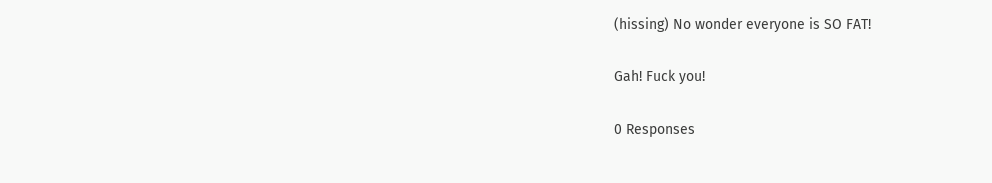(hissing) No wonder everyone is SO FAT!

Gah! Fuck you!

0 Responses